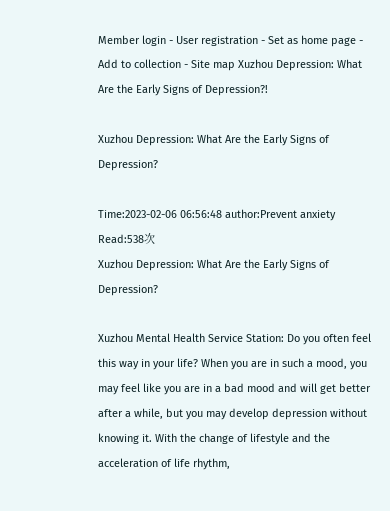Member login - User registration - Set as home page - Add to collection - Site map Xuzhou Depression: What Are the Early Signs of Depression?!

Xuzhou Depression: What Are the Early Signs of Depression?

Time:2023-02-06 06:56:48 author:Prevent anxiety Read:538次
Xuzhou Depression: What Are the Early Signs of Depression?

Xuzhou Mental Health Service Station: Do you often feel this way in your life? When you are in such a mood, you may feel like you are in a bad mood and will get better after a while, but you may develop depression without knowing it. With the change of lifestyle and the acceleration of life rhythm,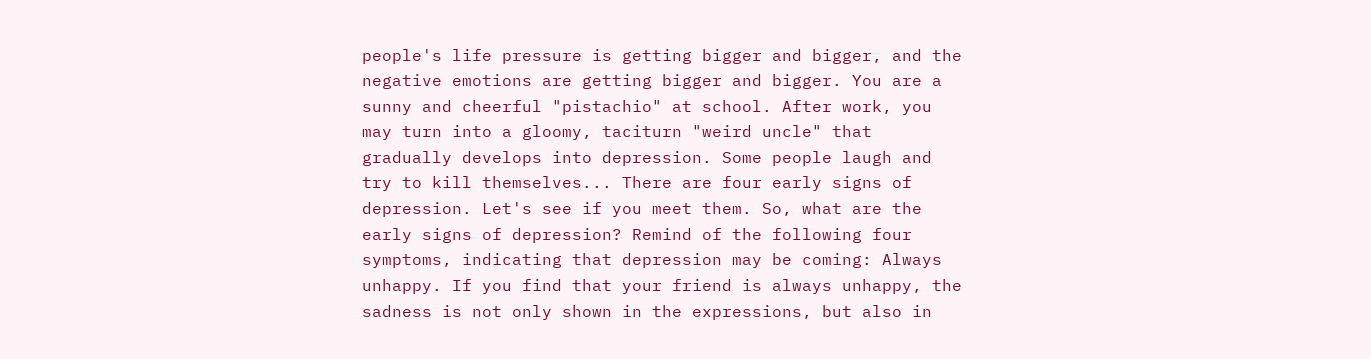people's life pressure is getting bigger and bigger, and the negative emotions are getting bigger and bigger. You are a sunny and cheerful "pistachio" at school. After work, you may turn into a gloomy, taciturn "weird uncle" that gradually develops into depression. Some people laugh and try to kill themselves... There are four early signs of depression. Let's see if you meet them. So, what are the early signs of depression? Remind of the following four symptoms, indicating that depression may be coming: Always unhappy. If you find that your friend is always unhappy, the sadness is not only shown in the expressions, but also in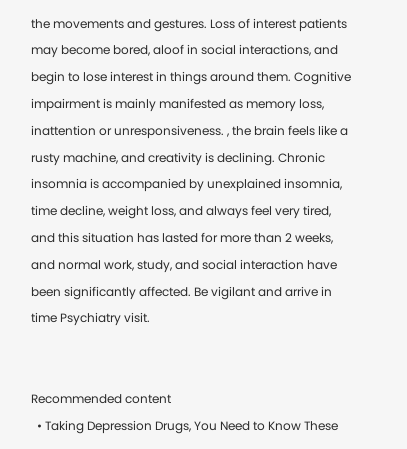the movements and gestures. Loss of interest patients may become bored, aloof in social interactions, and begin to lose interest in things around them. Cognitive impairment is mainly manifested as memory loss, inattention or unresponsiveness. , the brain feels like a rusty machine, and creativity is declining. Chronic insomnia is accompanied by unexplained insomnia, time decline, weight loss, and always feel very tired, and this situation has lasted for more than 2 weeks, and normal work, study, and social interaction have been significantly affected. Be vigilant and arrive in time Psychiatry visit.


Recommended content
  • Taking Depression Drugs, You Need to Know These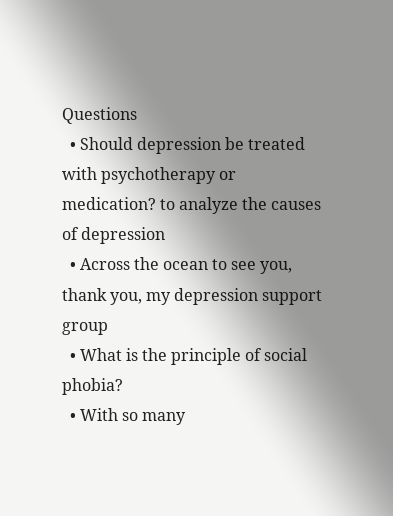Questions
  • Should depression be treated with psychotherapy or medication? to analyze the causes of depression
  • Across the ocean to see you, thank you, my depression support group
  • What is the principle of social phobia?
  • With so many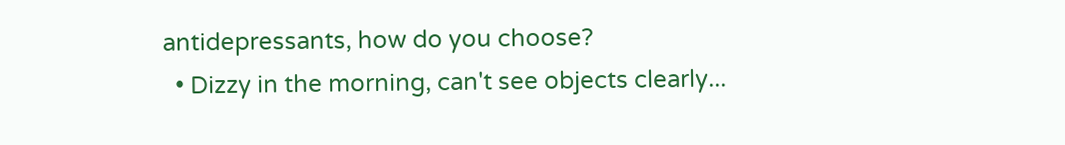antidepressants, how do you choose?
  • Dizzy in the morning, can't see objects clearly...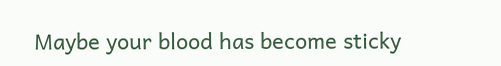Maybe your blood has become sticky